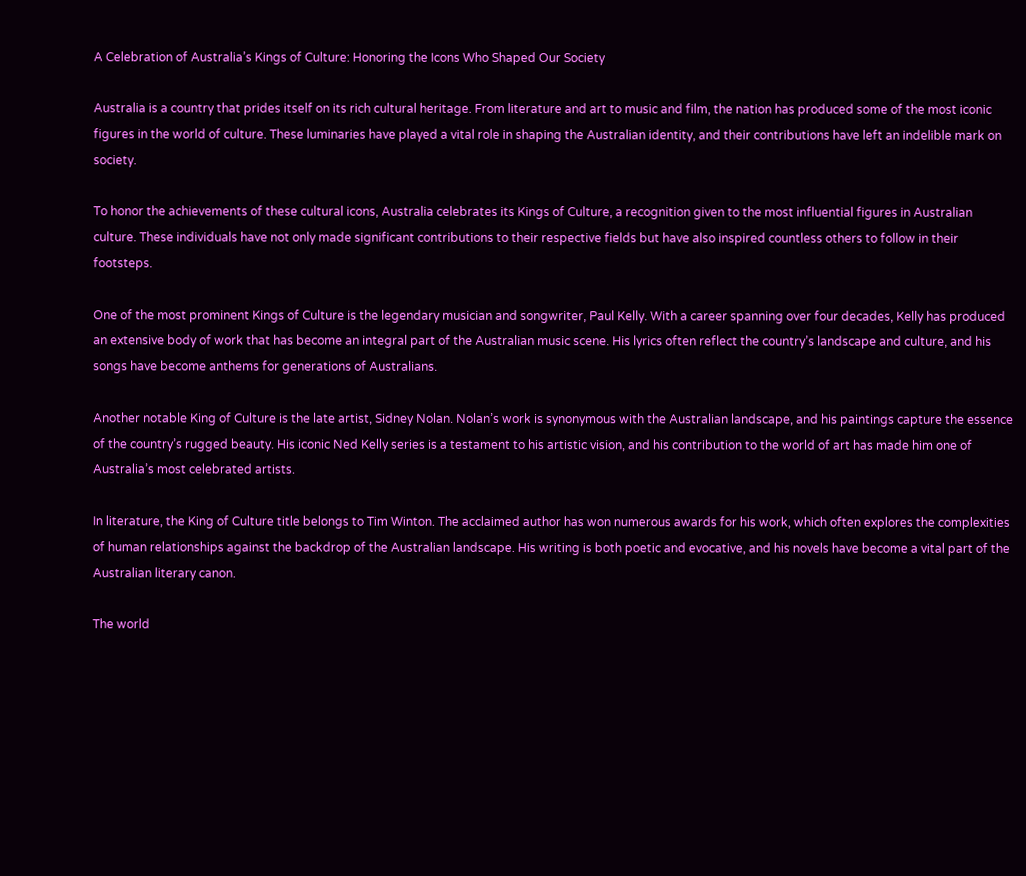A Celebration of Australia’s Kings of Culture: Honoring the Icons Who Shaped Our Society

Australia is a country that prides itself on its rich cultural heritage. From literature and art to music and film, the nation has produced some of the most iconic figures in the world of culture. These luminaries have played a vital role in shaping the Australian identity, and their contributions have left an indelible mark on society.

To honor the achievements of these cultural icons, Australia celebrates its Kings of Culture, a recognition given to the most influential figures in Australian culture. These individuals have not only made significant contributions to their respective fields but have also inspired countless others to follow in their footsteps.

One of the most prominent Kings of Culture is the legendary musician and songwriter, Paul Kelly. With a career spanning over four decades, Kelly has produced an extensive body of work that has become an integral part of the Australian music scene. His lyrics often reflect the country’s landscape and culture, and his songs have become anthems for generations of Australians.

Another notable King of Culture is the late artist, Sidney Nolan. Nolan’s work is synonymous with the Australian landscape, and his paintings capture the essence of the country’s rugged beauty. His iconic Ned Kelly series is a testament to his artistic vision, and his contribution to the world of art has made him one of Australia’s most celebrated artists.

In literature, the King of Culture title belongs to Tim Winton. The acclaimed author has won numerous awards for his work, which often explores the complexities of human relationships against the backdrop of the Australian landscape. His writing is both poetic and evocative, and his novels have become a vital part of the Australian literary canon.

The world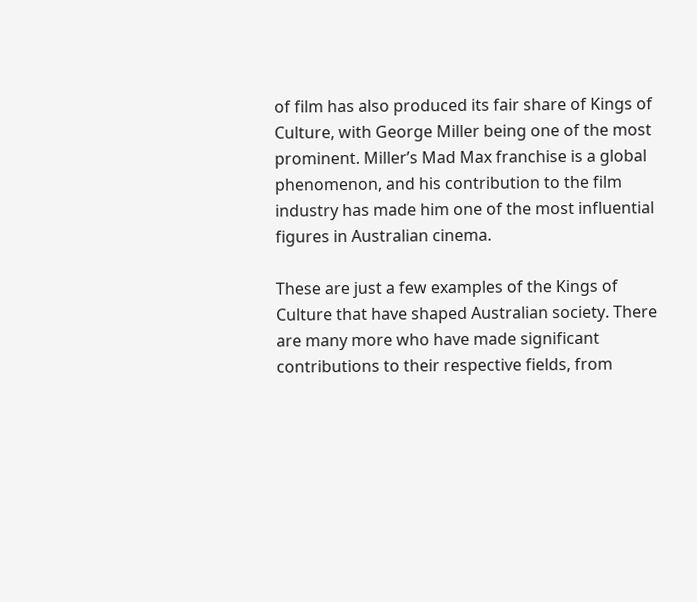of film has also produced its fair share of Kings of Culture, with George Miller being one of the most prominent. Miller’s Mad Max franchise is a global phenomenon, and his contribution to the film industry has made him one of the most influential figures in Australian cinema.

These are just a few examples of the Kings of Culture that have shaped Australian society. There are many more who have made significant contributions to their respective fields, from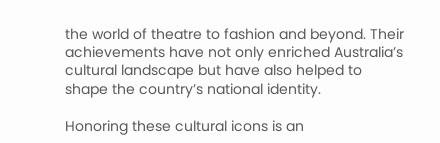the world of theatre to fashion and beyond. Their achievements have not only enriched Australia’s cultural landscape but have also helped to shape the country’s national identity.

Honoring these cultural icons is an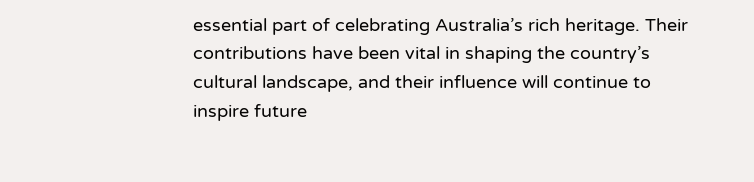essential part of celebrating Australia’s rich heritage. Their contributions have been vital in shaping the country’s cultural landscape, and their influence will continue to inspire future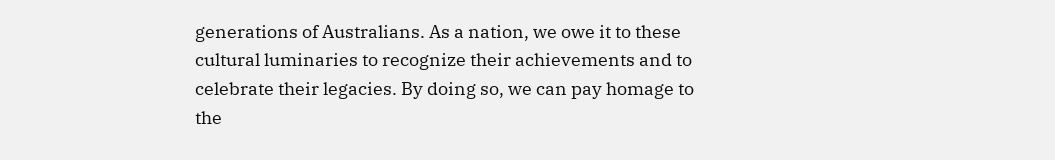generations of Australians. As a nation, we owe it to these cultural luminaries to recognize their achievements and to celebrate their legacies. By doing so, we can pay homage to the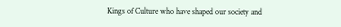Kings of Culture who have shaped our society and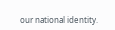our national identity.